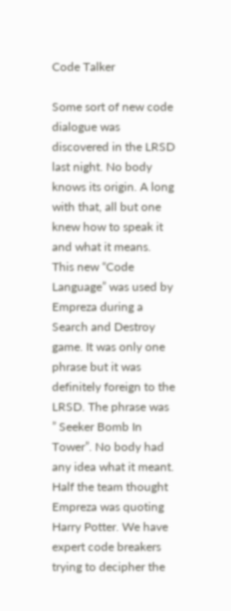Code Talker

Some sort of new code dialogue was discovered in the LRSD last night. No body knows its origin. A long with that, all but one knew how to speak it and what it means. This new “Code Language” was used by Empreza during a Search and Destroy game. It was only one phrase but it was definitely foreign to the LRSD. The phrase was ” Seeker Bomb In Tower”. No body had any idea what it meant. Half the team thought Empreza was quoting Harry Potter. We have expert code breakers trying to decipher the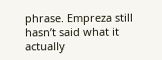phrase. Empreza still hasn’t said what it actually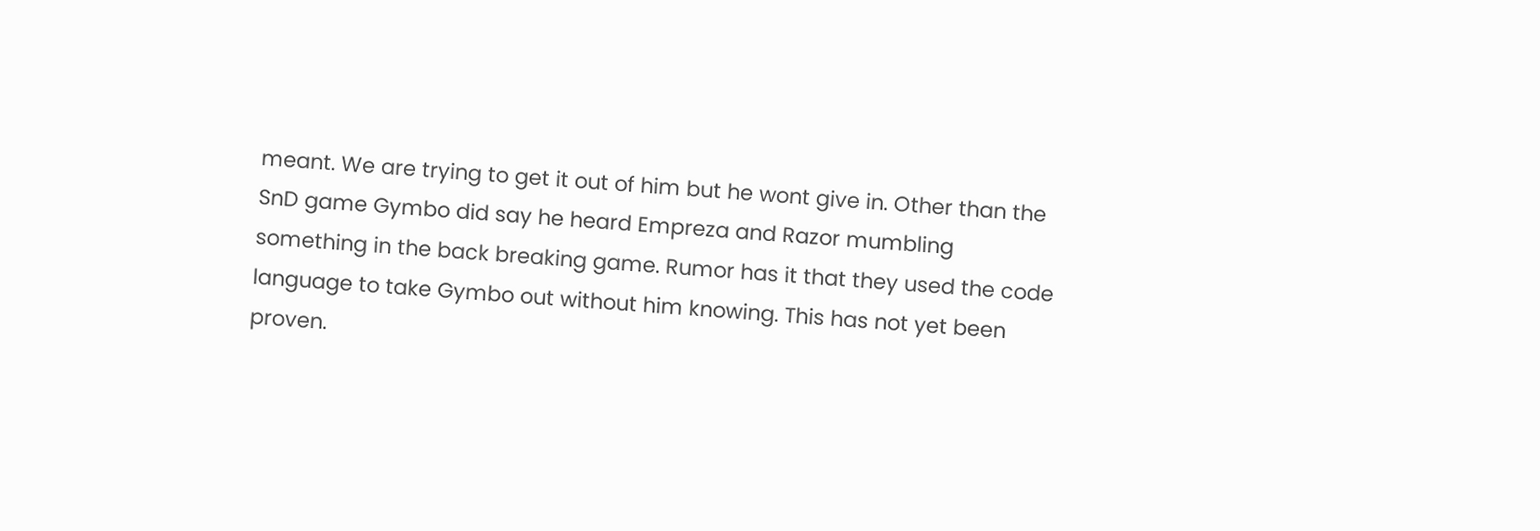meant. We are trying to get it out of him but he wont give in. Other than the SnD game Gymbo did say he heard Empreza and Razor mumbling something in the back breaking game. Rumor has it that they used the code language to take Gymbo out without him knowing. This has not yet been proven.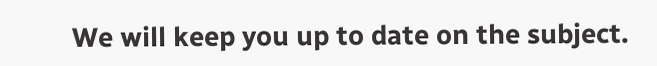We will keep you up to date on the subject.